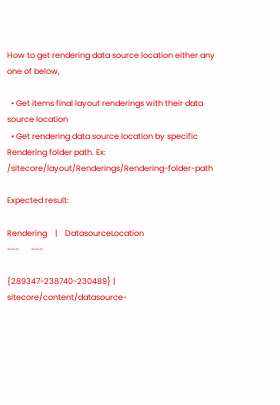How to get rendering data source location either any one of below,

  • Get items final layout renderings with their data source location
  • Get rendering data source location by specific Rendering folder path. Ex: /sitecore/layout/Renderings/Rendering-folder-path

Expected result:

Rendering    |    DatasourceLocation
---      ---

{289347-238740-230489} | sitecore/content/datasource-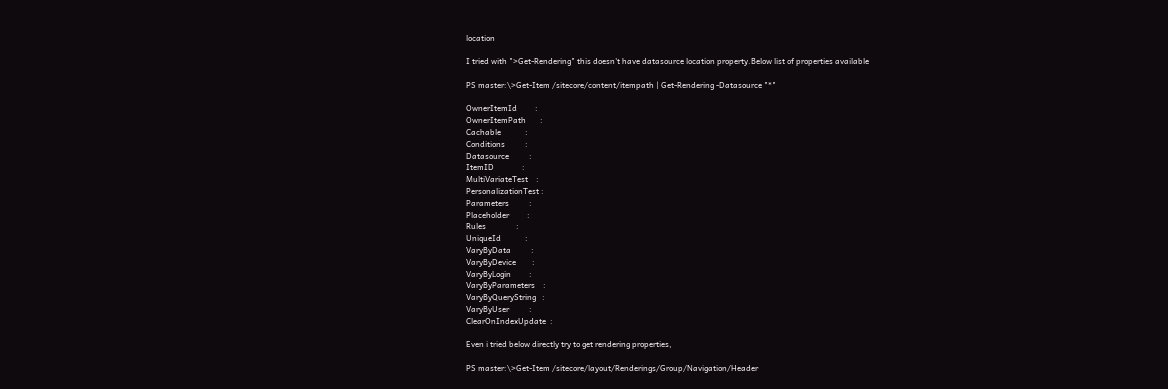location

I tried with ">Get-Rendering" this doesn't have datasource location property.Below list of properties available

PS master:\>Get-Item /sitecore/content/itempath | Get-Rendering -Datasource "*"

OwnerItemId         :
OwnerItemPath       :
Cachable            :
Conditions          :
Datasource          :
ItemID              :
MultiVariateTest    :
PersonalizationTest :
Parameters          :
Placeholder         :
Rules               :
UniqueId            :
VaryByData          :
VaryByDevice        :
VaryByLogin         :
VaryByParameters    :
VaryByQueryString   :
VaryByUser          :
ClearOnIndexUpdate  :

Even i tried below directly try to get rendering properties,

PS master:\>Get-Item /sitecore/layout/Renderings/Group/Navigation/Header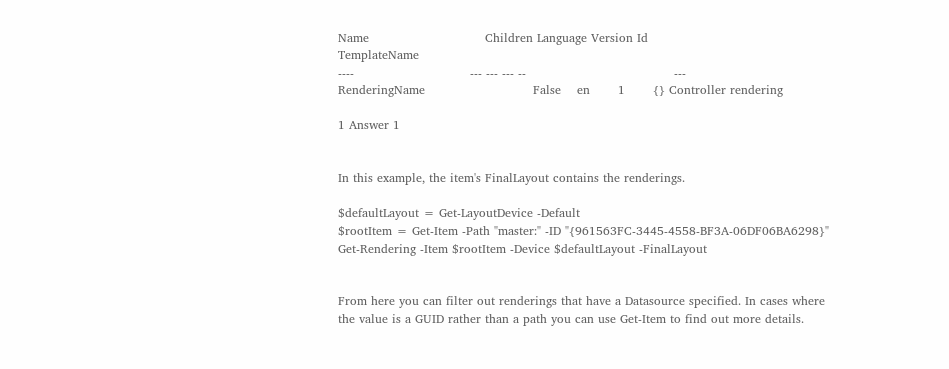Name                             Children Language Version Id                                     TemplateName
----                             --- --- --- --                                     ---
RenderingName                           False    en       1       {} Controller rendering

1 Answer 1


In this example, the item's FinalLayout contains the renderings.

$defaultLayout = Get-LayoutDevice -Default
$rootItem = Get-Item -Path "master:" -ID "{961563FC-3445-4558-BF3A-06DF06BA6298}"
Get-Rendering -Item $rootItem -Device $defaultLayout -FinalLayout


From here you can filter out renderings that have a Datasource specified. In cases where the value is a GUID rather than a path you can use Get-Item to find out more details.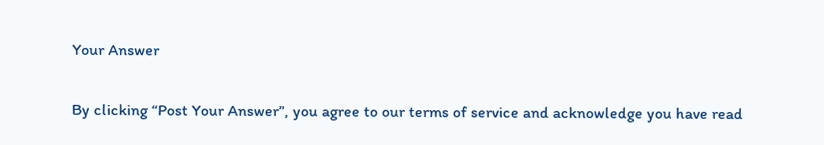Your Answer

By clicking “Post Your Answer”, you agree to our terms of service and acknowledge you have read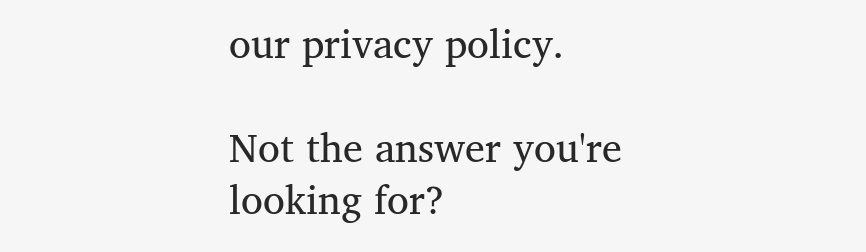our privacy policy.

Not the answer you're looking for?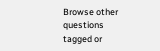Browse other questions tagged or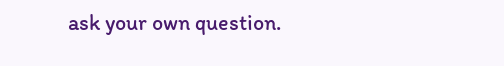ask your own question.